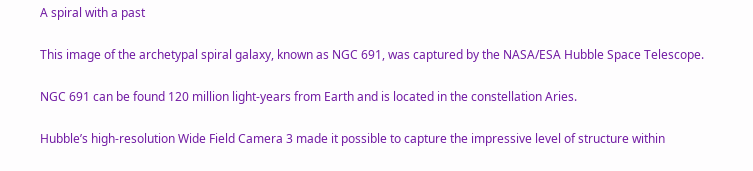A spiral with a past

This image of the archetypal spiral galaxy, known as NGC 691, was captured by the NASA/ESA Hubble Space Telescope.

NGC 691 can be found 120 million light-years from Earth and is located in the constellation Aries.

Hubble’s high-resolution Wide Field Camera 3 made it possible to capture the impressive level of structure within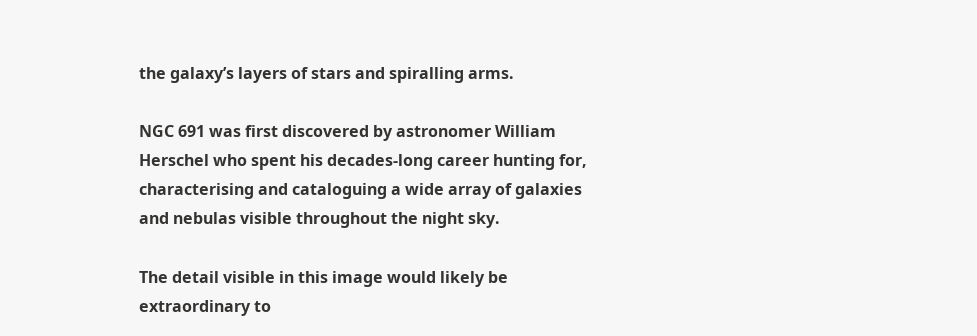the galaxy’s layers of stars and spiralling arms.

NGC 691 was first discovered by astronomer William Herschel who spent his decades-long career hunting for, characterising and cataloguing a wide array of galaxies and nebulas visible throughout the night sky.

The detail visible in this image would likely be extraordinary to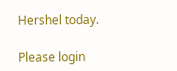Hershel today.

Please login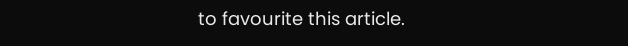to favourite this article.